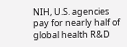NIH, U.S. agencies pay for nearly half of global health R&D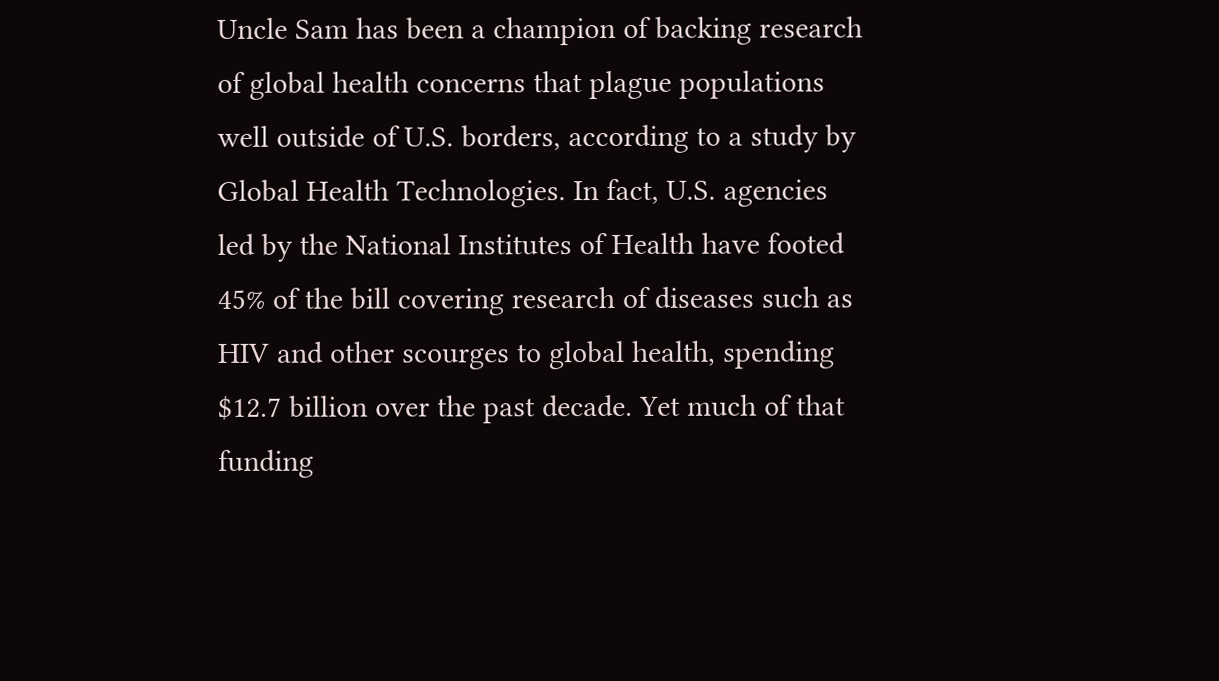Uncle Sam has been a champion of backing research of global health concerns that plague populations well outside of U.S. borders, according to a study by Global Health Technologies. In fact, U.S. agencies led by the National Institutes of Health have footed 45% of the bill covering research of diseases such as HIV and other scourges to global health, spending $12.7 billion over the past decade. Yet much of that funding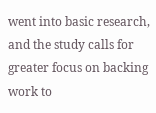went into basic research, and the study calls for greater focus on backing work to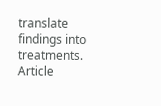translate findings into treatments. Article